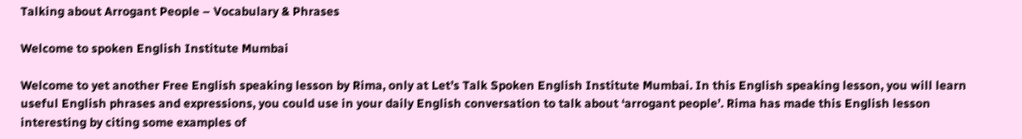Talking about Arrogant People – Vocabulary & Phrases

Welcome to spoken English Institute Mumbai

Welcome to yet another Free English speaking lesson by Rima, only at Let’s Talk Spoken English Institute Mumbai. In this English speaking lesson, you will learn useful English phrases and expressions, you could use in your daily English conversation to talk about ‘arrogant people’. Rima has made this English lesson interesting by citing some examples of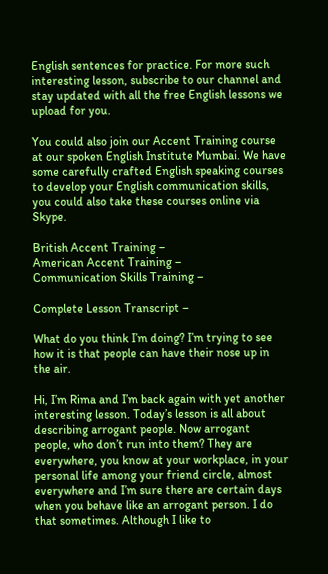English sentences for practice. For more such interesting lesson, subscribe to our channel and stay updated with all the free English lessons we upload for you.

You could also join our Accent Training course at our spoken English Institute Mumbai. We have some carefully crafted English speaking courses to develop your English communication skills, you could also take these courses online via Skype.

British Accent Training –
American Accent Training –
Communication Skills Training –

Complete Lesson Transcript –

What do you think I’m doing? I’m trying to see how it is that people can have their nose up in the air.

Hi, I’m Rima and I’m back again with yet another interesting lesson. Today’s lesson is all about describing arrogant people. Now arrogant people, who don’t run into them? They are everywhere, you know at your workplace, in your personal life among your friend circle, almost everywhere and I’m sure there are certain days when you behave like an arrogant person. I do that sometimes. Although I like to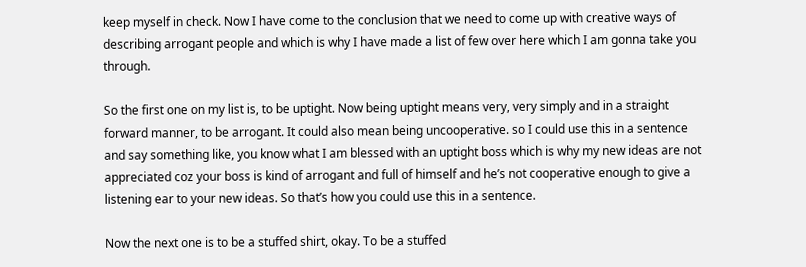keep myself in check. Now I have come to the conclusion that we need to come up with creative ways of describing arrogant people and which is why I have made a list of few over here which I am gonna take you through.

So the first one on my list is, to be uptight. Now being uptight means very, very simply and in a straight forward manner, to be arrogant. It could also mean being uncooperative. so I could use this in a sentence and say something like, you know what I am blessed with an uptight boss which is why my new ideas are not appreciated coz your boss is kind of arrogant and full of himself and he’s not cooperative enough to give a listening ear to your new ideas. So that’s how you could use this in a sentence.

Now the next one is to be a stuffed shirt, okay. To be a stuffed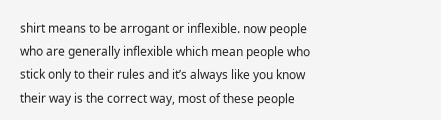shirt means to be arrogant or inflexible. now people who are generally inflexible which mean people who stick only to their rules and it’s always like you know their way is the correct way, most of these people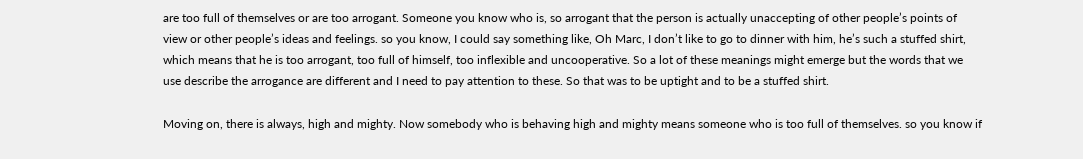are too full of themselves or are too arrogant. Someone you know who is, so arrogant that the person is actually unaccepting of other people’s points of view or other people’s ideas and feelings. so you know, I could say something like, Oh Marc, I don’t like to go to dinner with him, he’s such a stuffed shirt, which means that he is too arrogant, too full of himself, too inflexible and uncooperative. So a lot of these meanings might emerge but the words that we use describe the arrogance are different and I need to pay attention to these. So that was to be uptight and to be a stuffed shirt.

Moving on, there is always, high and mighty. Now somebody who is behaving high and mighty means someone who is too full of themselves. so you know if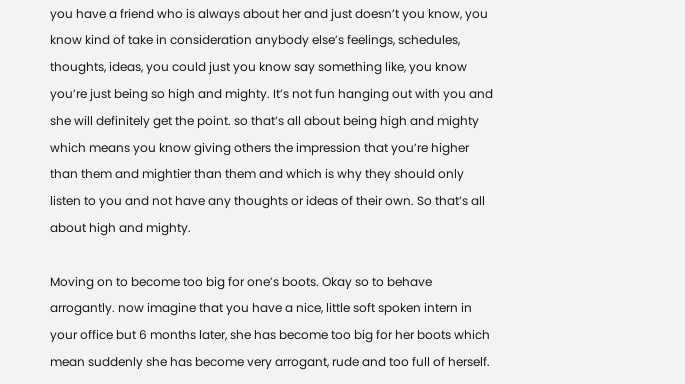you have a friend who is always about her and just doesn’t you know, you know kind of take in consideration anybody else’s feelings, schedules, thoughts, ideas, you could just you know say something like, you know you’re just being so high and mighty. It’s not fun hanging out with you and she will definitely get the point. so that’s all about being high and mighty which means you know giving others the impression that you’re higher than them and mightier than them and which is why they should only listen to you and not have any thoughts or ideas of their own. So that’s all about high and mighty.

Moving on to become too big for one’s boots. Okay so to behave arrogantly. now imagine that you have a nice, little soft spoken intern in your office but 6 months later, she has become too big for her boots which mean suddenly she has become very arrogant, rude and too full of herself.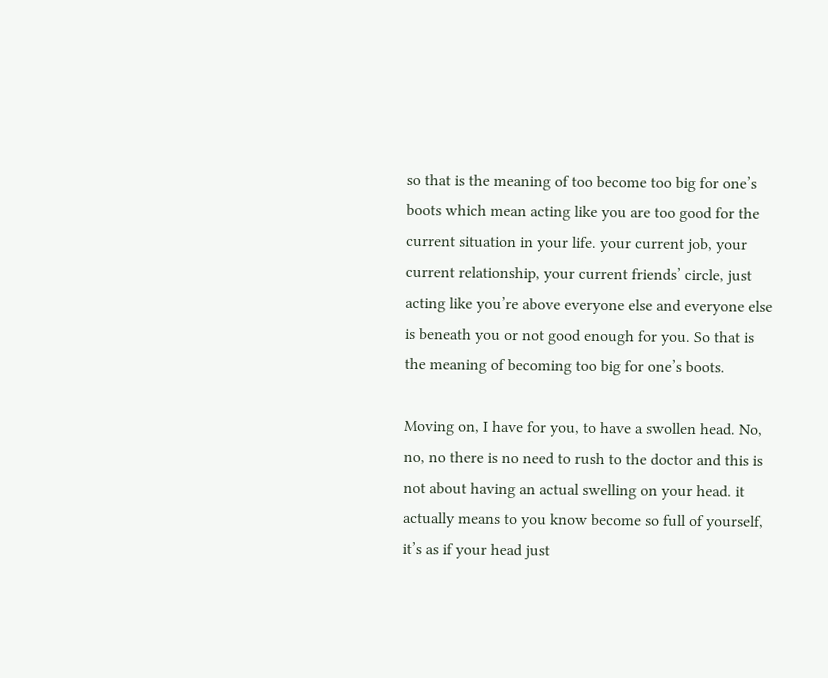so that is the meaning of too become too big for one’s boots which mean acting like you are too good for the current situation in your life. your current job, your current relationship, your current friends’ circle, just acting like you’re above everyone else and everyone else is beneath you or not good enough for you. So that is the meaning of becoming too big for one’s boots.

Moving on, I have for you, to have a swollen head. No, no, no there is no need to rush to the doctor and this is not about having an actual swelling on your head. it actually means to you know become so full of yourself, it’s as if your head just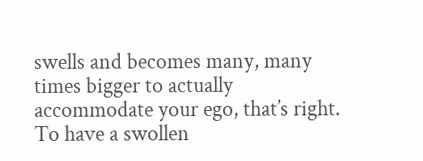swells and becomes many, many times bigger to actually accommodate your ego, that’s right. To have a swollen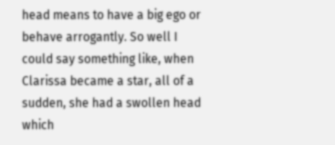head means to have a big ego or behave arrogantly. So well I could say something like, when Clarissa became a star, all of a sudden, she had a swollen head which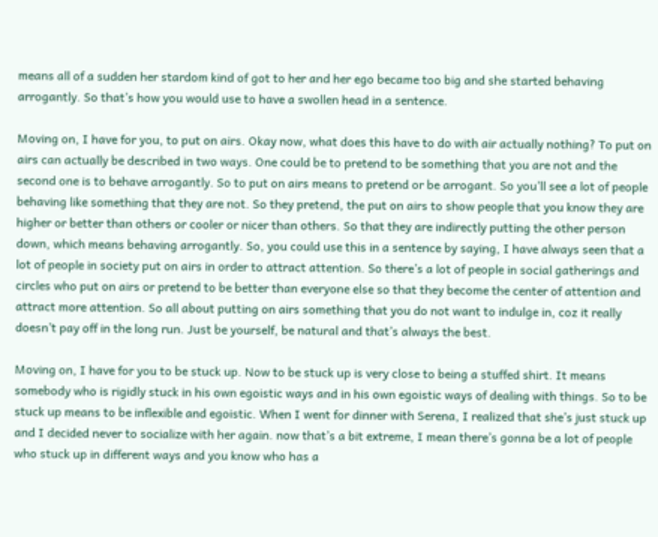means all of a sudden her stardom kind of got to her and her ego became too big and she started behaving arrogantly. So that’s how you would use to have a swollen head in a sentence.

Moving on, I have for you, to put on airs. Okay now, what does this have to do with air actually nothing? To put on airs can actually be described in two ways. One could be to pretend to be something that you are not and the second one is to behave arrogantly. So to put on airs means to pretend or be arrogant. So you’ll see a lot of people behaving like something that they are not. So they pretend, the put on airs to show people that you know they are higher or better than others or cooler or nicer than others. So that they are indirectly putting the other person down, which means behaving arrogantly. So, you could use this in a sentence by saying, I have always seen that a lot of people in society put on airs in order to attract attention. So there’s a lot of people in social gatherings and circles who put on airs or pretend to be better than everyone else so that they become the center of attention and attract more attention. So all about putting on airs something that you do not want to indulge in, coz it really doesn’t pay off in the long run. Just be yourself, be natural and that’s always the best.

Moving on, I have for you to be stuck up. Now to be stuck up is very close to being a stuffed shirt. It means somebody who is rigidly stuck in his own egoistic ways and in his own egoistic ways of dealing with things. So to be stuck up means to be inflexible and egoistic. When I went for dinner with Serena, I realized that she’s just stuck up and I decided never to socialize with her again. now that’s a bit extreme, I mean there’s gonna be a lot of people who stuck up in different ways and you know who has a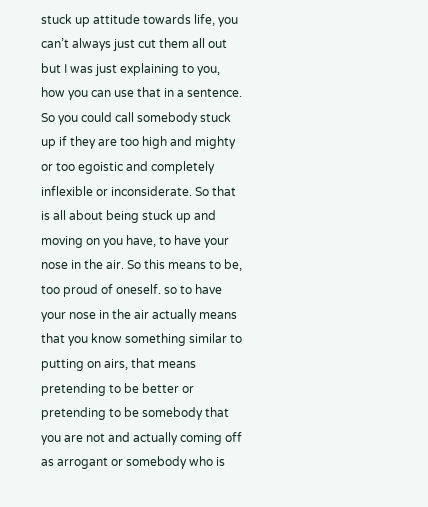stuck up attitude towards life, you can’t always just cut them all out but I was just explaining to you, how you can use that in a sentence. So you could call somebody stuck up if they are too high and mighty or too egoistic and completely inflexible or inconsiderate. So that is all about being stuck up and moving on you have, to have your nose in the air. So this means to be, too proud of oneself. so to have your nose in the air actually means that you know something similar to putting on airs, that means pretending to be better or pretending to be somebody that you are not and actually coming off as arrogant or somebody who is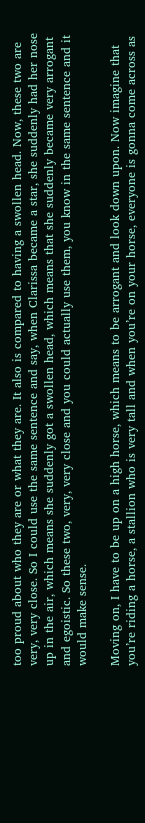too proud about who they are or what they are. It also is compared to having a swollen head. Now, these two are very, very close. So I could use the same sentence and say, when Clarissa became a star, she suddenly had her nose up in the air, which means she suddenly got a swollen head, which means that she suddenly became very arrogant and egoistic. So these two, very, very close and you could actually use them, you know in the same sentence and it would make sense.

Moving on, I have to be up on a high horse, which means to be arrogant and look down upon. Now imagine that you’re riding a horse, a stallion who is very tall and when you’re on your horse, everyone is gonna come across as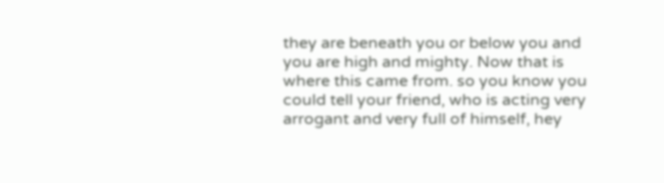they are beneath you or below you and you are high and mighty. Now that is where this came from. so you know you could tell your friend, who is acting very arrogant and very full of himself, hey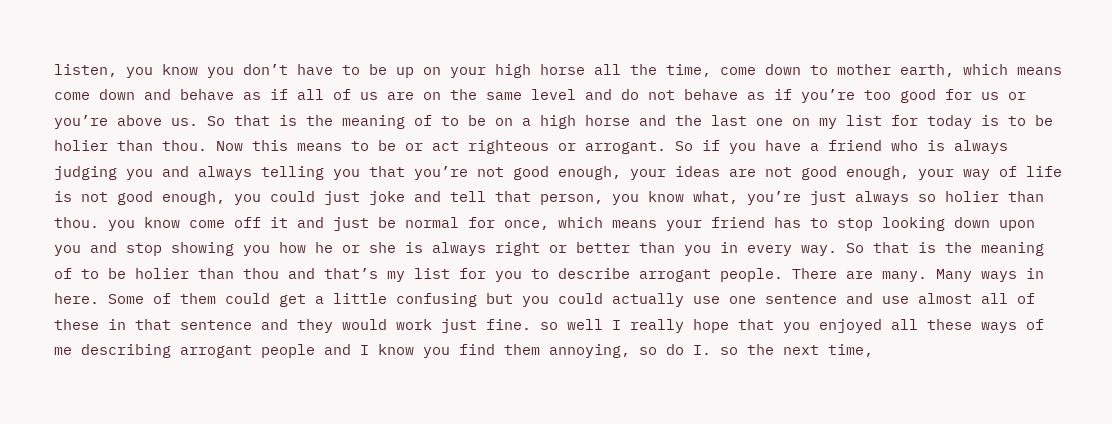listen, you know you don’t have to be up on your high horse all the time, come down to mother earth, which means come down and behave as if all of us are on the same level and do not behave as if you’re too good for us or you’re above us. So that is the meaning of to be on a high horse and the last one on my list for today is to be holier than thou. Now this means to be or act righteous or arrogant. So if you have a friend who is always judging you and always telling you that you’re not good enough, your ideas are not good enough, your way of life is not good enough, you could just joke and tell that person, you know what, you’re just always so holier than thou. you know come off it and just be normal for once, which means your friend has to stop looking down upon you and stop showing you how he or she is always right or better than you in every way. So that is the meaning of to be holier than thou and that’s my list for you to describe arrogant people. There are many. Many ways in here. Some of them could get a little confusing but you could actually use one sentence and use almost all of these in that sentence and they would work just fine. so well I really hope that you enjoyed all these ways of me describing arrogant people and I know you find them annoying, so do I. so the next time,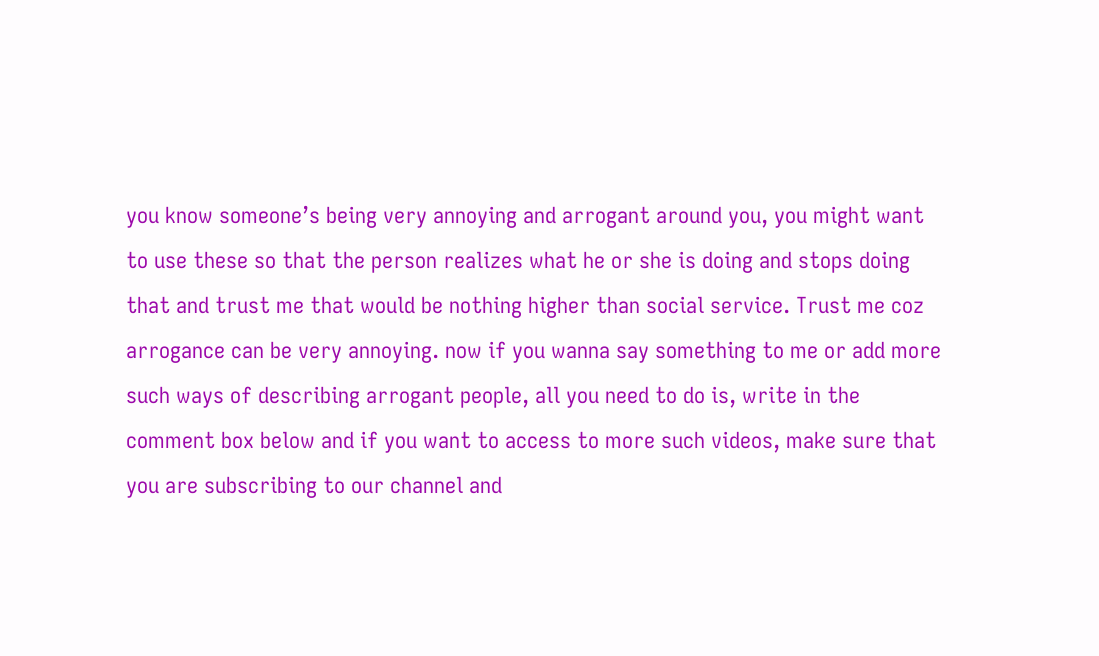you know someone’s being very annoying and arrogant around you, you might want to use these so that the person realizes what he or she is doing and stops doing that and trust me that would be nothing higher than social service. Trust me coz arrogance can be very annoying. now if you wanna say something to me or add more such ways of describing arrogant people, all you need to do is, write in the comment box below and if you want to access to more such videos, make sure that you are subscribing to our channel and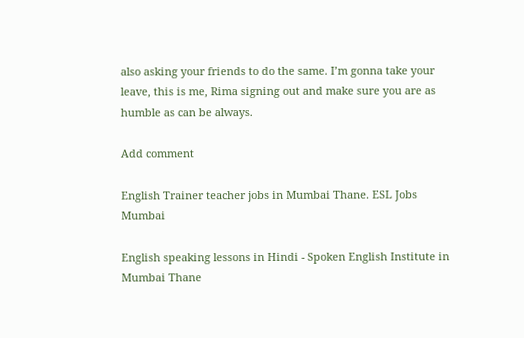also asking your friends to do the same. I’m gonna take your leave, this is me, Rima signing out and make sure you are as humble as can be always.

Add comment

English Trainer teacher jobs in Mumbai Thane. ESL Jobs Mumbai

English speaking lessons in Hindi - Spoken English Institute in Mumbai Thane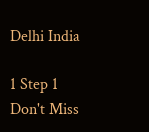Delhi India

1 Step 1
Don't Miss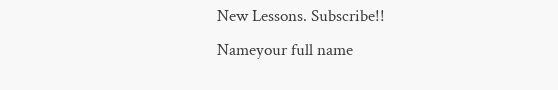New Lessons. Subscribe!!
Nameyour full name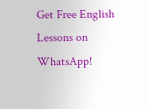Get Free English Lessons on WhatsApp!